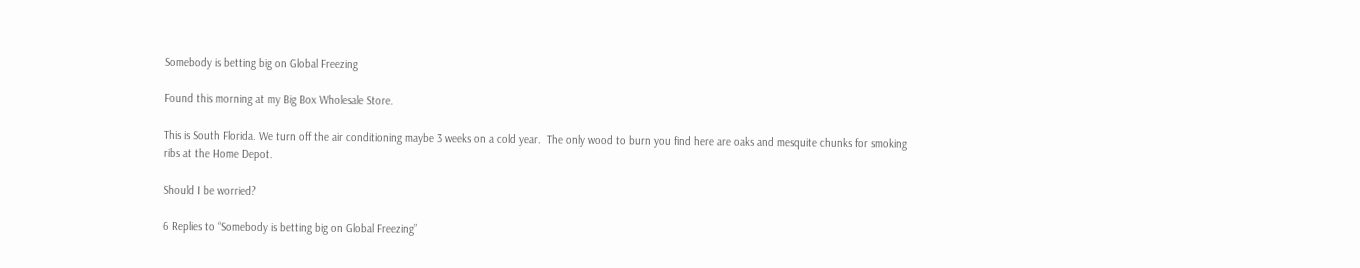Somebody is betting big on Global Freezing

Found this morning at my Big Box Wholesale Store.

This is South Florida. We turn off the air conditioning maybe 3 weeks on a cold year.  The only wood to burn you find here are oaks and mesquite chunks for smoking ribs at the Home Depot.

Should I be worried?

6 Replies to “Somebody is betting big on Global Freezing”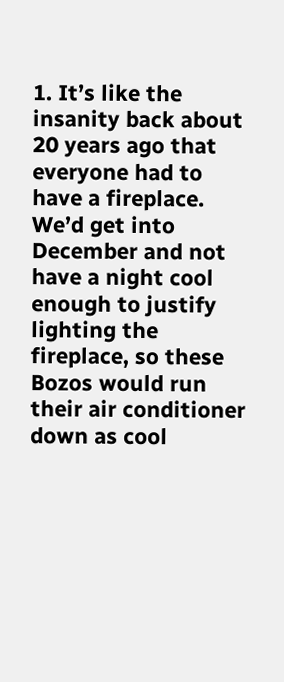1. It’s like the insanity back about 20 years ago that everyone had to have a fireplace. We’d get into December and not have a night cool enough to justify lighting the fireplace, so these Bozos would run their air conditioner down as cool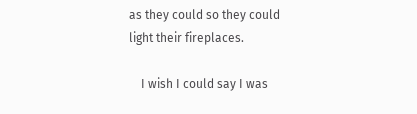as they could so they could light their fireplaces.

    I wish I could say I was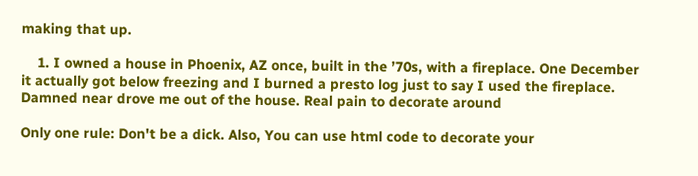making that up.

    1. I owned a house in Phoenix, AZ once, built in the ’70s, with a fireplace. One December it actually got below freezing and I burned a presto log just to say I used the fireplace. Damned near drove me out of the house. Real pain to decorate around

Only one rule: Don't be a dick. Also, You can use html code to decorate your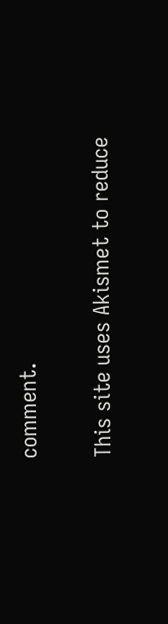comment.

This site uses Akismet to reduce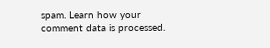spam. Learn how your comment data is processed.